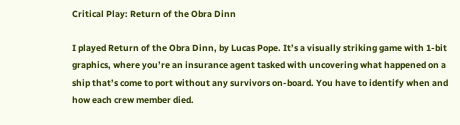Critical Play: Return of the Obra Dinn

I played Return of the Obra Dinn, by Lucas Pope. It’s a visually striking game with 1-bit graphics, where you’re an insurance agent tasked with uncovering what happened on a ship that’s come to port without any survivors on-board. You have to identify when and how each crew member died.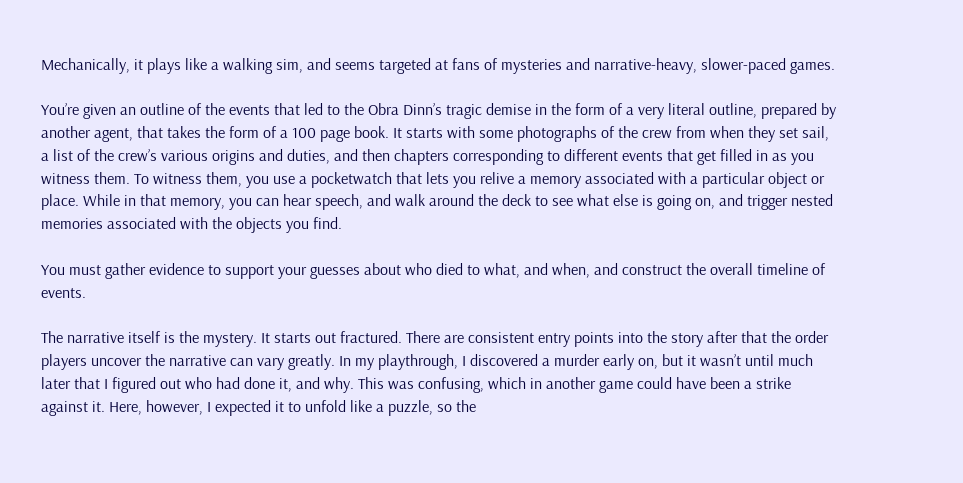Mechanically, it plays like a walking sim, and seems targeted at fans of mysteries and narrative-heavy, slower-paced games.

You’re given an outline of the events that led to the Obra Dinn’s tragic demise in the form of a very literal outline, prepared by another agent, that takes the form of a 100 page book. It starts with some photographs of the crew from when they set sail, a list of the crew’s various origins and duties, and then chapters corresponding to different events that get filled in as you witness them. To witness them, you use a pocketwatch that lets you relive a memory associated with a particular object or place. While in that memory, you can hear speech, and walk around the deck to see what else is going on, and trigger nested memories associated with the objects you find.

You must gather evidence to support your guesses about who died to what, and when, and construct the overall timeline of events.

The narrative itself is the mystery. It starts out fractured. There are consistent entry points into the story after that the order players uncover the narrative can vary greatly. In my playthrough, I discovered a murder early on, but it wasn’t until much later that I figured out who had done it, and why. This was confusing, which in another game could have been a strike against it. Here, however, I expected it to unfold like a puzzle, so the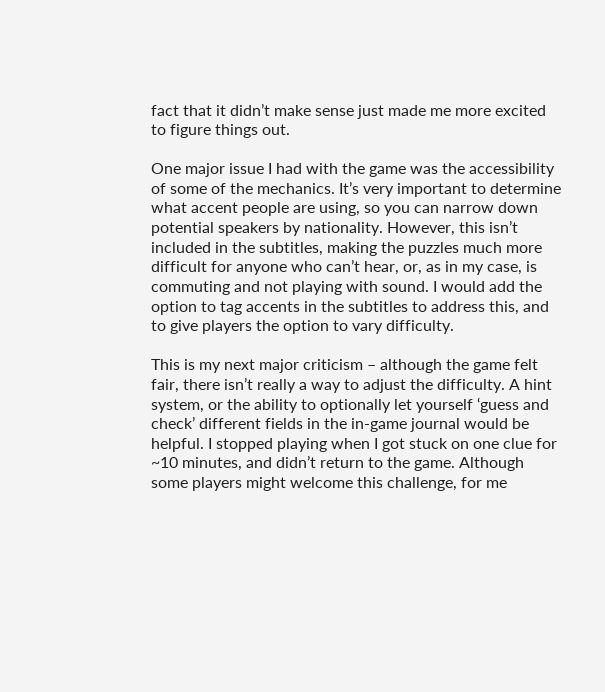fact that it didn’t make sense just made me more excited to figure things out.

One major issue I had with the game was the accessibility of some of the mechanics. It’s very important to determine what accent people are using, so you can narrow down potential speakers by nationality. However, this isn’t included in the subtitles, making the puzzles much more difficult for anyone who can’t hear, or, as in my case, is commuting and not playing with sound. I would add the option to tag accents in the subtitles to address this, and to give players the option to vary difficulty.

This is my next major criticism – although the game felt fair, there isn’t really a way to adjust the difficulty. A hint system, or the ability to optionally let yourself ‘guess and check’ different fields in the in-game journal would be helpful. I stopped playing when I got stuck on one clue for ~10 minutes, and didn’t return to the game. Although some players might welcome this challenge, for me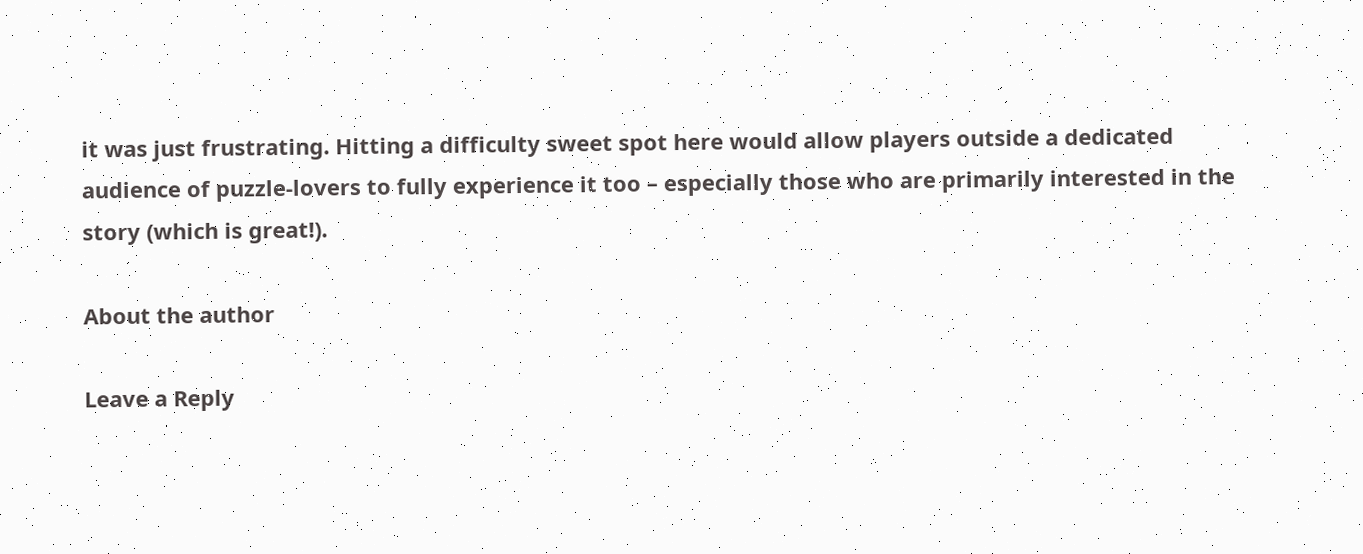it was just frustrating. Hitting a difficulty sweet spot here would allow players outside a dedicated audience of puzzle-lovers to fully experience it too – especially those who are primarily interested in the story (which is great!).

About the author

Leave a Reply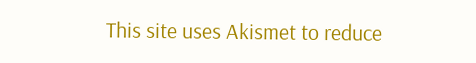This site uses Akismet to reduce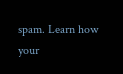spam. Learn how your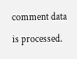comment data is processed.